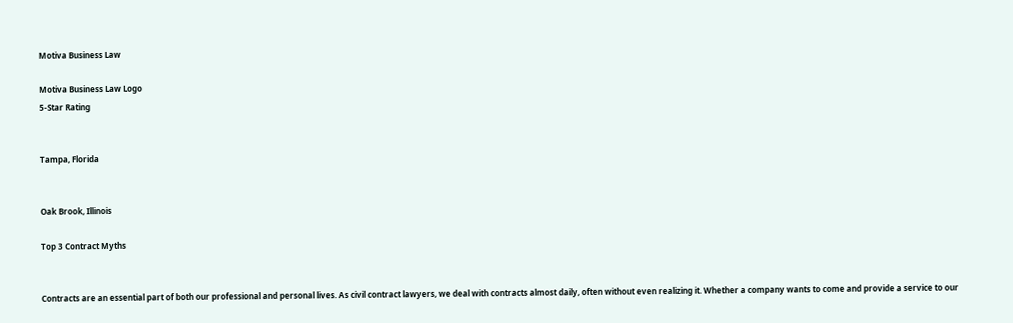Motiva Business Law

Motiva Business Law Logo
5-Star Rating


Tampa, Florida


Oak Brook, Illinois

Top 3 Contract Myths


Contracts are an essential part of both our professional and personal lives. As civil contract lawyers, we deal with contracts almost daily, often without even realizing it. Whether a company wants to come and provide a service to our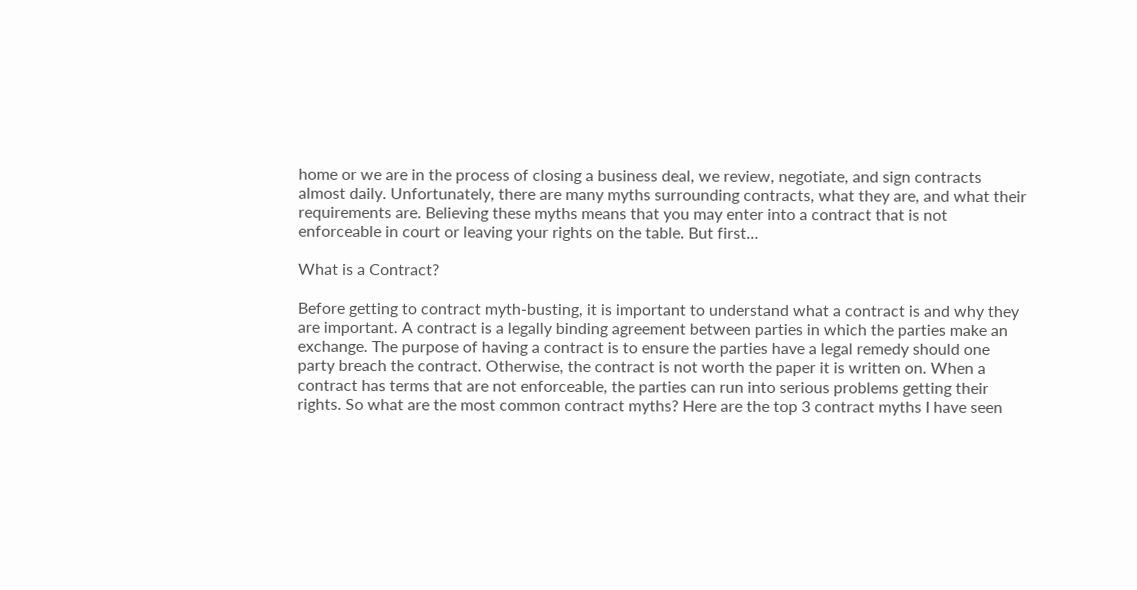home or we are in the process of closing a business deal, we review, negotiate, and sign contracts almost daily. Unfortunately, there are many myths surrounding contracts, what they are, and what their requirements are. Believing these myths means that you may enter into a contract that is not enforceable in court or leaving your rights on the table. But first…

What is a Contract?

Before getting to contract myth-busting, it is important to understand what a contract is and why they are important. A contract is a legally binding agreement between parties in which the parties make an exchange. The purpose of having a contract is to ensure the parties have a legal remedy should one party breach the contract. Otherwise, the contract is not worth the paper it is written on. When a contract has terms that are not enforceable, the parties can run into serious problems getting their rights. So what are the most common contract myths? Here are the top 3 contract myths I have seen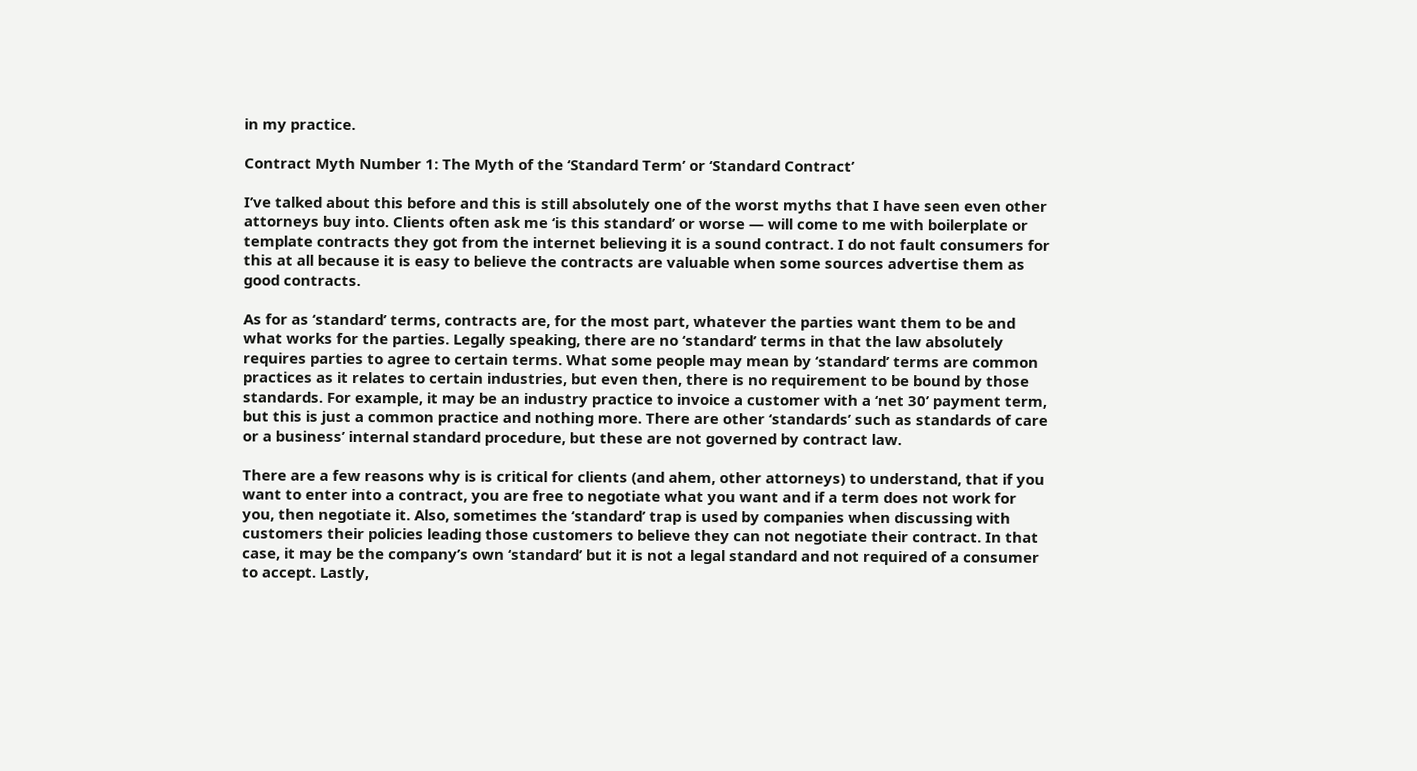in my practice.

Contract Myth Number 1: The Myth of the ‘Standard Term’ or ‘Standard Contract’

I’ve talked about this before and this is still absolutely one of the worst myths that I have seen even other attorneys buy into. Clients often ask me ‘is this standard’ or worse — will come to me with boilerplate or template contracts they got from the internet believing it is a sound contract. I do not fault consumers for this at all because it is easy to believe the contracts are valuable when some sources advertise them as good contracts.

As for as ‘standard’ terms, contracts are, for the most part, whatever the parties want them to be and what works for the parties. Legally speaking, there are no ‘standard’ terms in that the law absolutely requires parties to agree to certain terms. What some people may mean by ‘standard’ terms are common practices as it relates to certain industries, but even then, there is no requirement to be bound by those standards. For example, it may be an industry practice to invoice a customer with a ‘net 30’ payment term, but this is just a common practice and nothing more. There are other ‘standards’ such as standards of care or a business’ internal standard procedure, but these are not governed by contract law.

There are a few reasons why is is critical for clients (and ahem, other attorneys) to understand, that if you want to enter into a contract, you are free to negotiate what you want and if a term does not work for you, then negotiate it. Also, sometimes the ‘standard’ trap is used by companies when discussing with customers their policies leading those customers to believe they can not negotiate their contract. In that case, it may be the company’s own ‘standard’ but it is not a legal standard and not required of a consumer to accept. Lastly,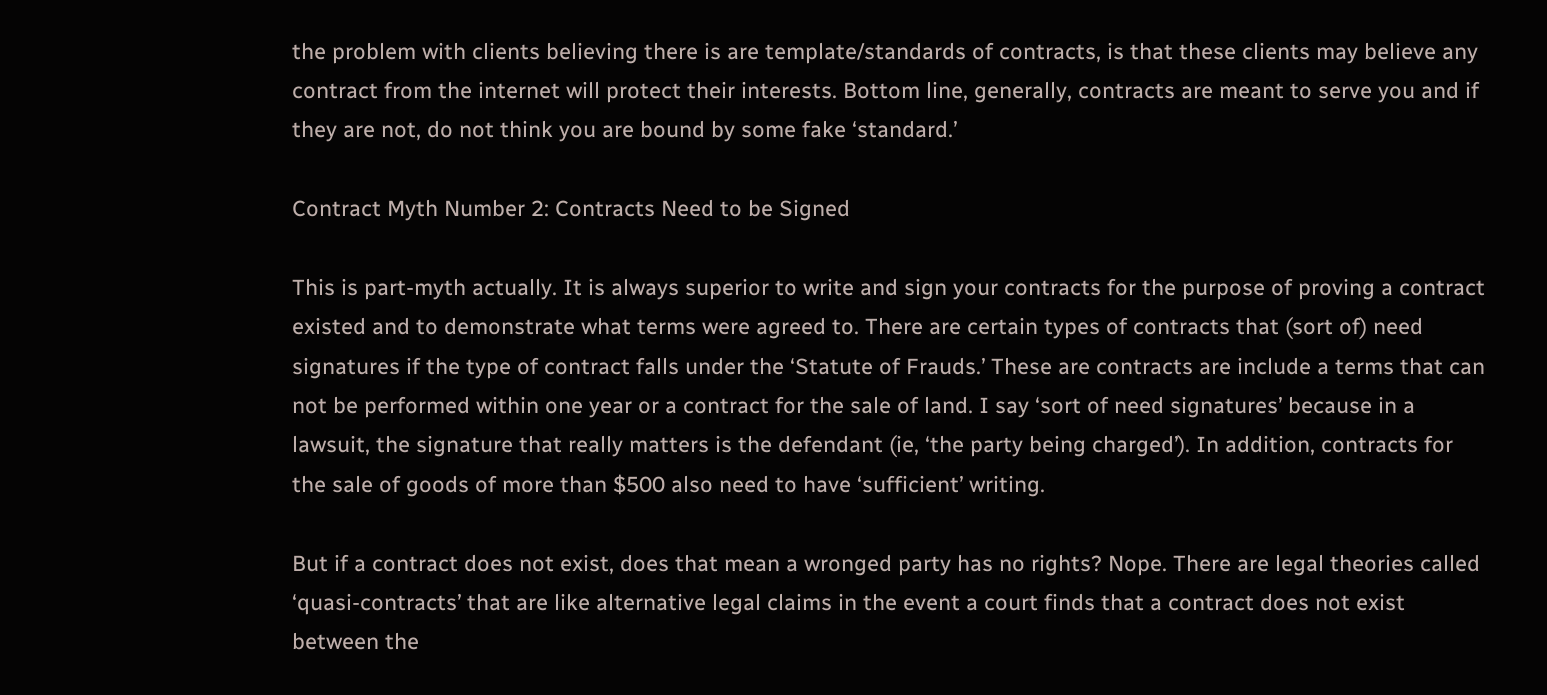the problem with clients believing there is are template/standards of contracts, is that these clients may believe any contract from the internet will protect their interests. Bottom line, generally, contracts are meant to serve you and if they are not, do not think you are bound by some fake ‘standard.’

Contract Myth Number 2: Contracts Need to be Signed

This is part-myth actually. It is always superior to write and sign your contracts for the purpose of proving a contract existed and to demonstrate what terms were agreed to. There are certain types of contracts that (sort of) need signatures if the type of contract falls under the ‘Statute of Frauds.’ These are contracts are include a terms that can not be performed within one year or a contract for the sale of land. I say ‘sort of need signatures’ because in a lawsuit, the signature that really matters is the defendant (ie, ‘the party being charged’). In addition, contracts for the sale of goods of more than $500 also need to have ‘sufficient’ writing.

But if a contract does not exist, does that mean a wronged party has no rights? Nope. There are legal theories called ‘quasi-contracts’ that are like alternative legal claims in the event a court finds that a contract does not exist between the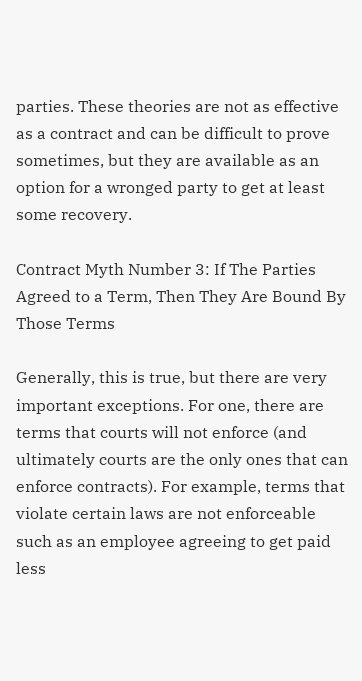parties. These theories are not as effective as a contract and can be difficult to prove sometimes, but they are available as an option for a wronged party to get at least some recovery.

Contract Myth Number 3: If The Parties Agreed to a Term, Then They Are Bound By Those Terms

Generally, this is true, but there are very important exceptions. For one, there are terms that courts will not enforce (and ultimately courts are the only ones that can enforce contracts). For example, terms that violate certain laws are not enforceable such as an employee agreeing to get paid less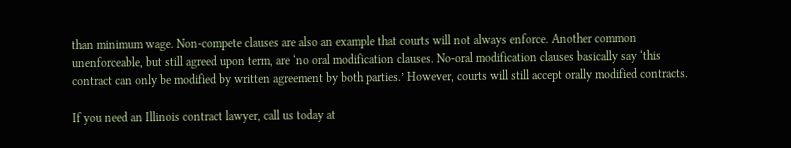than minimum wage. Non-compete clauses are also an example that courts will not always enforce. Another common unenforceable, but still agreed upon term, are ‘no oral modification clauses. No-oral modification clauses basically say ‘this contract can only be modified by written agreement by both parties.’ However, courts will still accept orally modified contracts.

If you need an Illinois contract lawyer, call us today at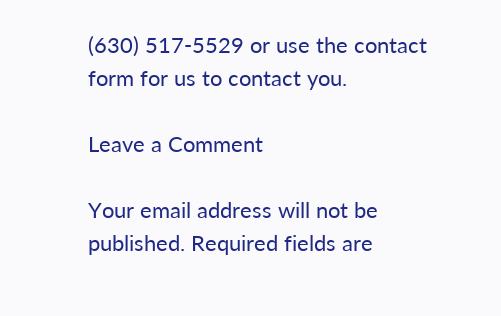(630) 517-5529 or use the contact form for us to contact you.

Leave a Comment

Your email address will not be published. Required fields are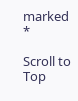marked *

Scroll to Top